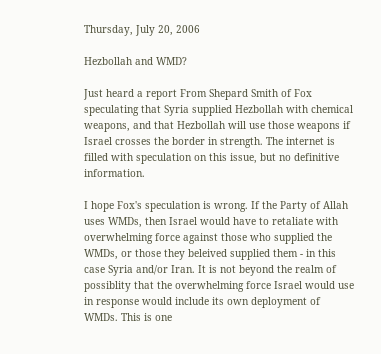Thursday, July 20, 2006

Hezbollah and WMD?

Just heard a report From Shepard Smith of Fox speculating that Syria supplied Hezbollah with chemical weapons, and that Hezbollah will use those weapons if Israel crosses the border in strength. The internet is filled with speculation on this issue, but no definitive information.

I hope Fox's speculation is wrong. If the Party of Allah uses WMDs, then Israel would have to retaliate with overwhelming force against those who supplied the WMDs, or those they beleived supplied them - in this case Syria and/or Iran. It is not beyond the realm of possiblity that the overwhelming force Israel would use in response would include its own deployment of WMDs. This is one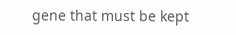gene that must be kept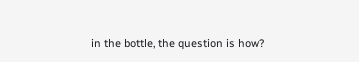in the bottle, the question is how?